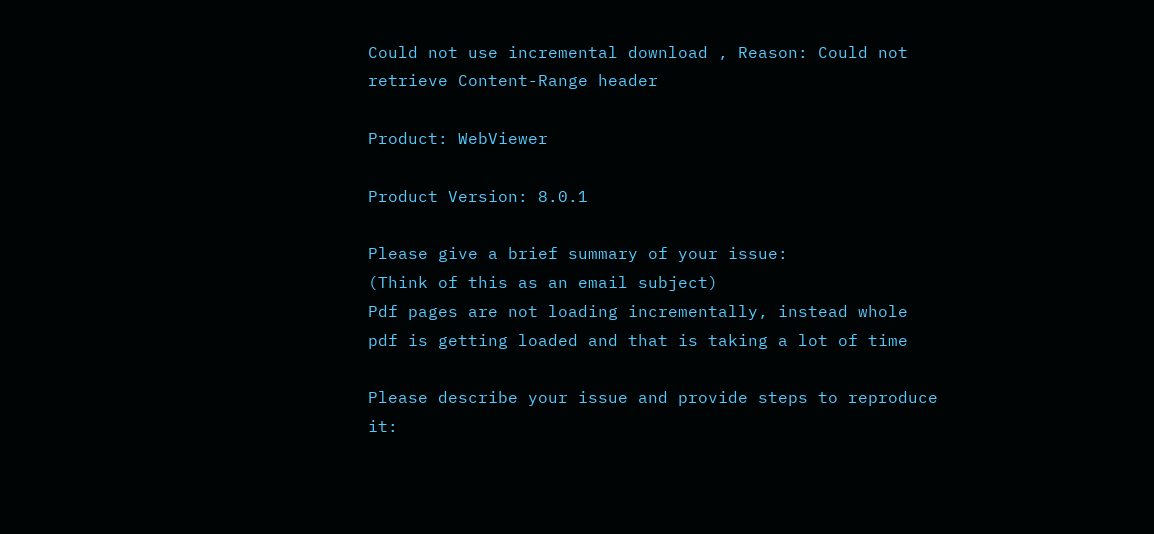Could not use incremental download , Reason: Could not retrieve Content-Range header

Product: WebViewer

Product Version: 8.0.1

Please give a brief summary of your issue:
(Think of this as an email subject)
Pdf pages are not loading incrementally, instead whole pdf is getting loaded and that is taking a lot of time

Please describe your issue and provide steps to reproduce it: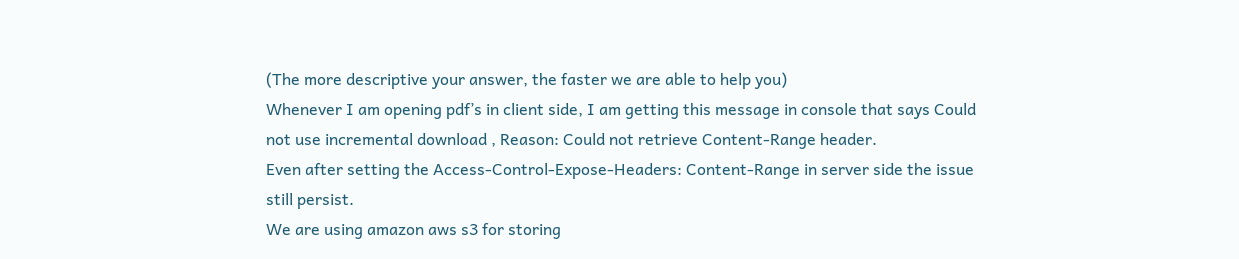(The more descriptive your answer, the faster we are able to help you)
Whenever I am opening pdf’s in client side, I am getting this message in console that says Could not use incremental download , Reason: Could not retrieve Content-Range header.
Even after setting the Access-Control-Expose-Headers: Content-Range in server side the issue still persist.
We are using amazon aws s3 for storing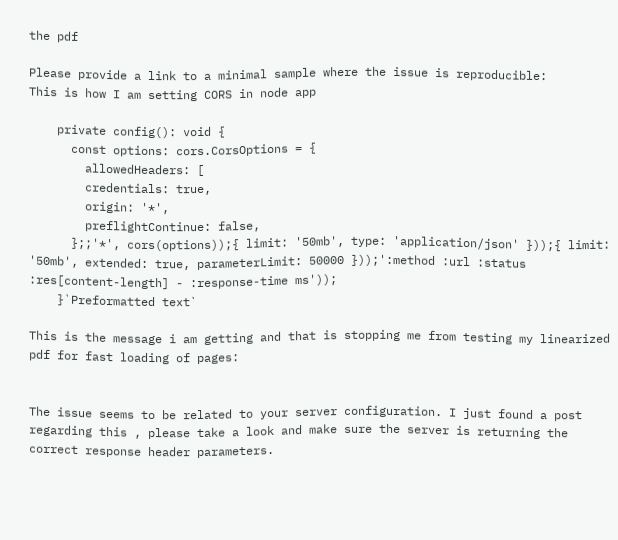the pdf

Please provide a link to a minimal sample where the issue is reproducible:
This is how I am setting CORS in node app

    private config(): void {
      const options: cors.CorsOptions = {
        allowedHeaders: [
        credentials: true,
        origin: '*',
        preflightContinue: false,
      };;'*', cors(options));{ limit: '50mb', type: 'application/json' }));{ limit: '50mb', extended: true, parameterLimit: 50000 }));':method :url :status :res[content-length] - :response-time ms'));
    }`Preformatted text`

This is the message i am getting and that is stopping me from testing my linearized pdf for fast loading of pages:


The issue seems to be related to your server configuration. I just found a post regarding this , please take a look and make sure the server is returning the correct response header parameters.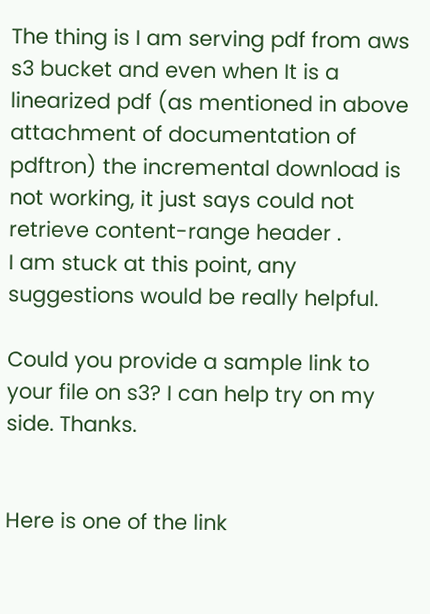The thing is I am serving pdf from aws s3 bucket and even when It is a linearized pdf (as mentioned in above attachment of documentation of pdftron) the incremental download is not working, it just says could not retrieve content-range header .
I am stuck at this point, any suggestions would be really helpful.

Could you provide a sample link to your file on s3? I can help try on my side. Thanks.


Here is one of the link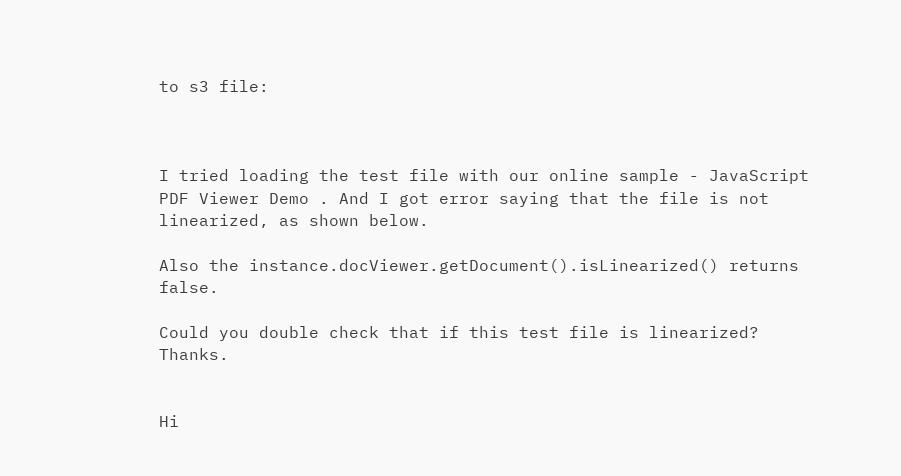to s3 file:



I tried loading the test file with our online sample - JavaScript PDF Viewer Demo . And I got error saying that the file is not linearized, as shown below.

Also the instance.docViewer.getDocument().isLinearized() returns false.

Could you double check that if this test file is linearized? Thanks.


Hi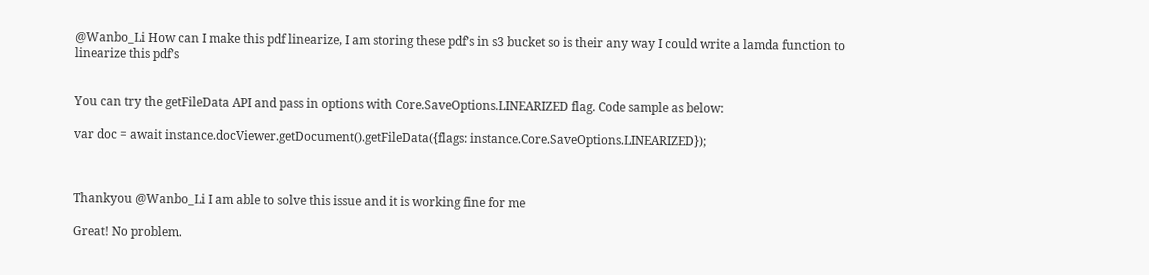@Wanbo_Li How can I make this pdf linearize, I am storing these pdf’s in s3 bucket so is their any way I could write a lamda function to linearize this pdf’s


You can try the getFileData API and pass in options with Core.SaveOptions.LINEARIZED flag. Code sample as below:

var doc = await instance.docViewer.getDocument().getFileData({flags: instance.Core.SaveOptions.LINEARIZED});



Thankyou @Wanbo_Li I am able to solve this issue and it is working fine for me

Great! No problem.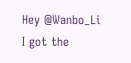Hey @Wanbo_Li
I got the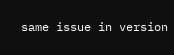same issue in version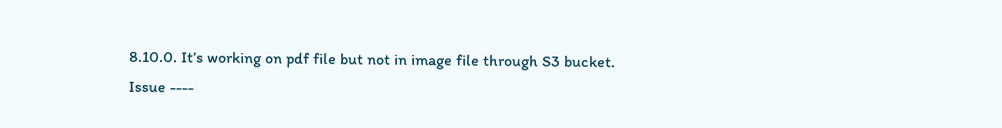8.10.0. It’s working on pdf file but not in image file through S3 bucket.
Issue ----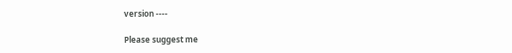version ----

Please suggest me